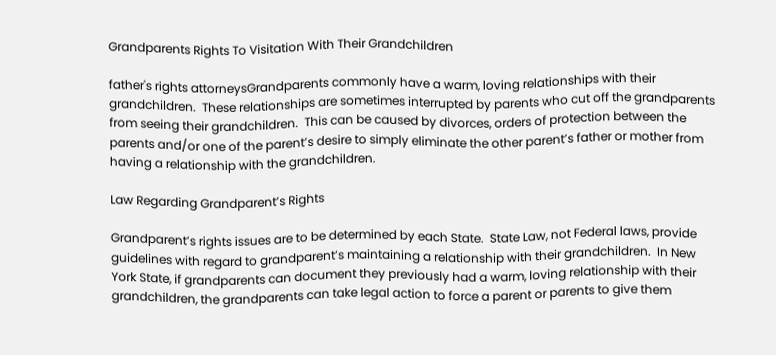Grandparents Rights To Visitation With Their Grandchildren

father's rights attorneysGrandparents commonly have a warm, loving relationships with their grandchildren.  These relationships are sometimes interrupted by parents who cut off the grandparents from seeing their grandchildren.  This can be caused by divorces, orders of protection between the parents and/or one of the parent’s desire to simply eliminate the other parent’s father or mother from having a relationship with the grandchildren.

Law Regarding Grandparent’s Rights

Grandparent’s rights issues are to be determined by each State.  State Law, not Federal laws, provide guidelines with regard to grandparent’s maintaining a relationship with their grandchildren.  In New York State, if grandparents can document they previously had a warm, loving relationship with their grandchildren, the grandparents can take legal action to force a parent or parents to give them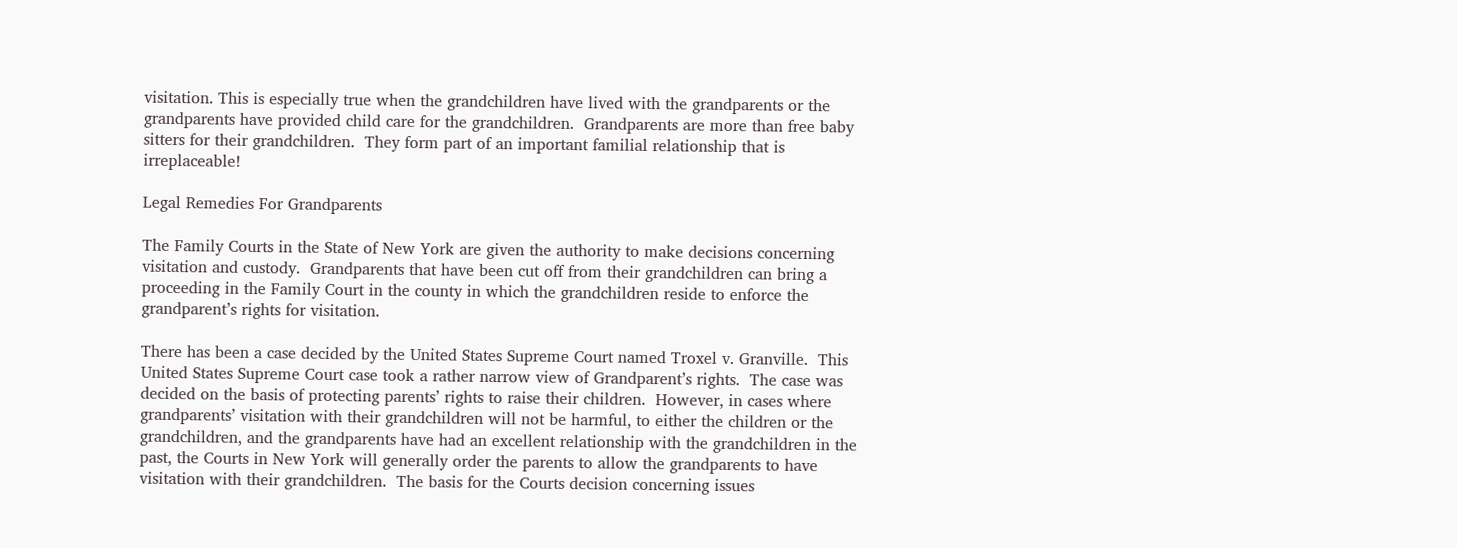visitation. This is especially true when the grandchildren have lived with the grandparents or the grandparents have provided child care for the grandchildren.  Grandparents are more than free baby sitters for their grandchildren.  They form part of an important familial relationship that is irreplaceable!

Legal Remedies For Grandparents

The Family Courts in the State of New York are given the authority to make decisions concerning visitation and custody.  Grandparents that have been cut off from their grandchildren can bring a proceeding in the Family Court in the county in which the grandchildren reside to enforce the grandparent’s rights for visitation.

There has been a case decided by the United States Supreme Court named Troxel v. Granville.  This United States Supreme Court case took a rather narrow view of Grandparent’s rights.  The case was decided on the basis of protecting parents’ rights to raise their children.  However, in cases where grandparents’ visitation with their grandchildren will not be harmful, to either the children or the grandchildren, and the grandparents have had an excellent relationship with the grandchildren in the past, the Courts in New York will generally order the parents to allow the grandparents to have visitation with their grandchildren.  The basis for the Courts decision concerning issues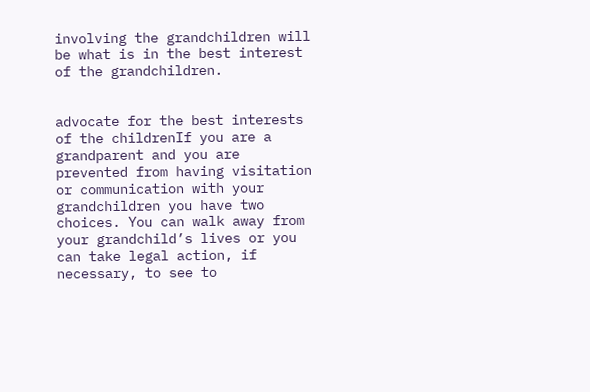involving the grandchildren will be what is in the best interest of the grandchildren.


advocate for the best interests of the childrenIf you are a grandparent and you are prevented from having visitation or communication with your grandchildren you have two choices. You can walk away from your grandchild’s lives or you can take legal action, if necessary, to see to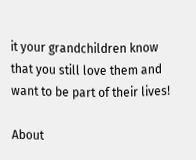it your grandchildren know that you still love them and want to be part of their lives!

About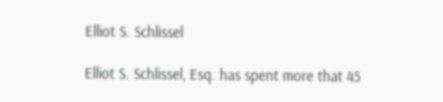Elliot S. Schlissel

Elliot S. Schlissel, Esq. has spent more that 45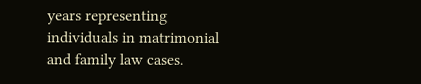years representing individuals in matrimonial and family law cases.